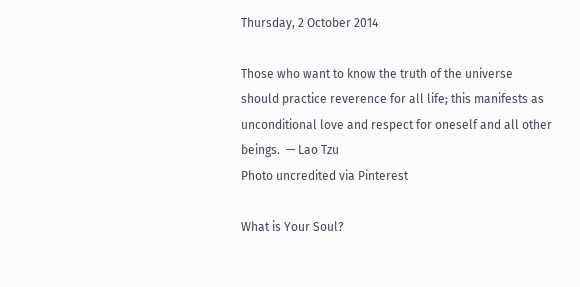Thursday, 2 October 2014

Those who want to know the truth of the universe should practice reverence for all life; this manifests as unconditional love and respect for oneself and all other beings.  — Lao Tzu
Photo uncredited via Pinterest

What is Your Soul?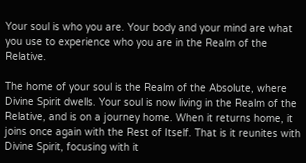Your soul is who you are. Your body and your mind are what you use to experience who you are in the Realm of the Relative.

The home of your soul is the Realm of the Absolute, where Divine Spirit dwells. Your soul is now living in the Realm of the Relative, and is on a journey home. When it returns home, it joins once again with the Rest of Itself. That is it reunites with Divine Spirit, focusing with it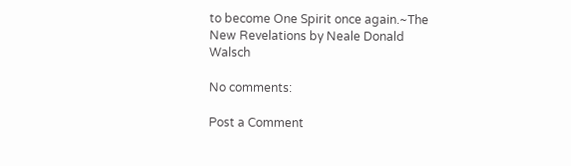to become One Spirit once again.~The New Revelations by Neale Donald Walsch

No comments:

Post a Comment